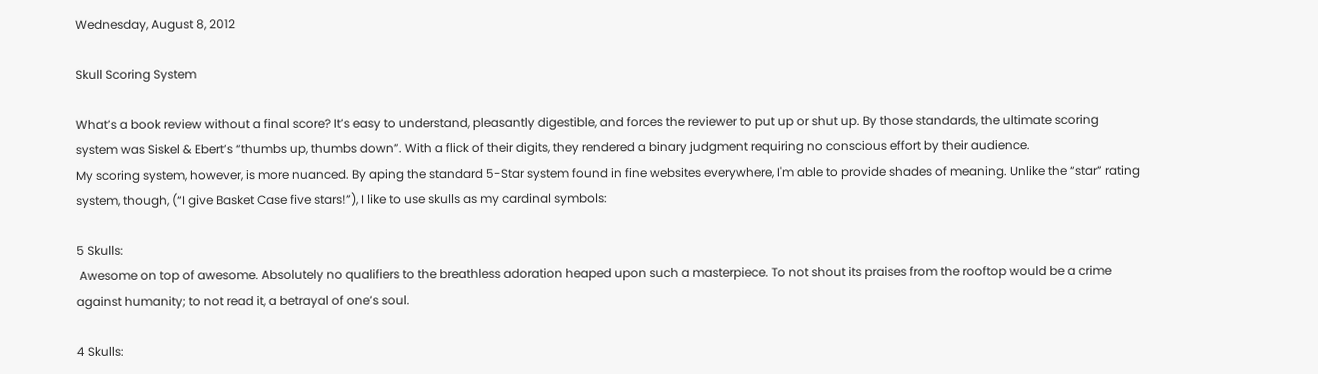Wednesday, August 8, 2012

Skull Scoring System

What’s a book review without a final score? It’s easy to understand, pleasantly digestible, and forces the reviewer to put up or shut up. By those standards, the ultimate scoring system was Siskel & Ebert’s “thumbs up, thumbs down”. With a flick of their digits, they rendered a binary judgment requiring no conscious effort by their audience.
My scoring system, however, is more nuanced. By aping the standard 5-Star system found in fine websites everywhere, I'm able to provide shades of meaning. Unlike the “star” rating system, though, (“I give Basket Case five stars!”), I like to use skulls as my cardinal symbols:

5 Skulls:
 Awesome on top of awesome. Absolutely no qualifiers to the breathless adoration heaped upon such a masterpiece. To not shout its praises from the rooftop would be a crime against humanity; to not read it, a betrayal of one’s soul.

4 Skulls: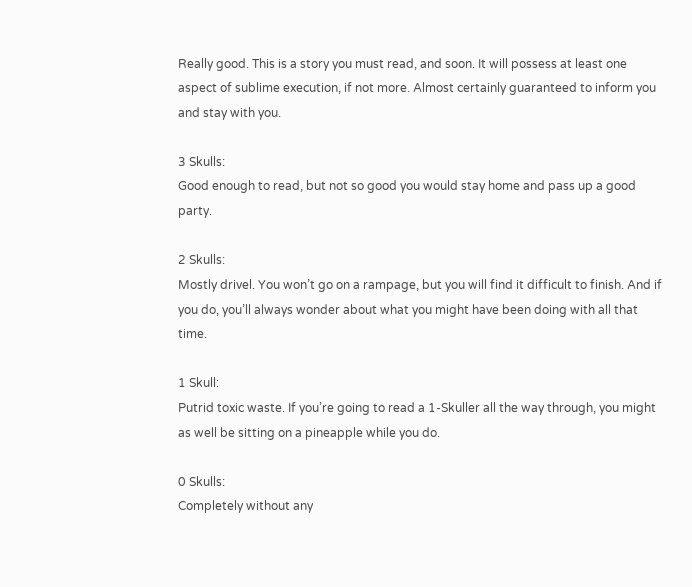Really good. This is a story you must read, and soon. It will possess at least one aspect of sublime execution, if not more. Almost certainly guaranteed to inform you and stay with you.

3 Skulls:
Good enough to read, but not so good you would stay home and pass up a good party.

2 Skulls:
Mostly drivel. You won’t go on a rampage, but you will find it difficult to finish. And if you do, you’ll always wonder about what you might have been doing with all that time.

1 Skull:
Putrid toxic waste. If you’re going to read a 1-Skuller all the way through, you might as well be sitting on a pineapple while you do.

0 Skulls:
Completely without any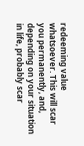redeeming value whatsoever. This will scar you permanently, and, depending on your situation in life, probably scar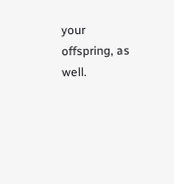your offspring, as well.